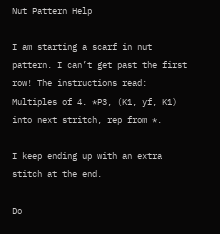Nut Pattern Help

I am starting a scarf in nut pattern. I can’t get past the first row! The instructions read: Multiples of 4. *P3, (K1, yf, K1) into next stritch, rep from *.

I keep ending up with an extra stitch at the end.

Do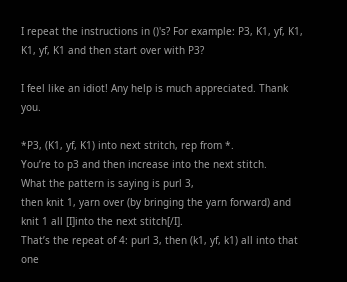I repeat the instructions in ()'s? For example: P3, K1, yf, K1, K1, yf, K1 and then start over with P3?

I feel like an idiot! Any help is much appreciated. Thank you.

*P3, (K1, yf, K1) into next stritch, rep from *.
You’re to p3 and then increase into the next stitch.
What the pattern is saying is purl 3,
then knit 1, yarn over (by bringing the yarn forward) and knit 1 all [I]into the next stitch[/I].
That’s the repeat of 4: purl 3, then (k1, yf, k1) all into that one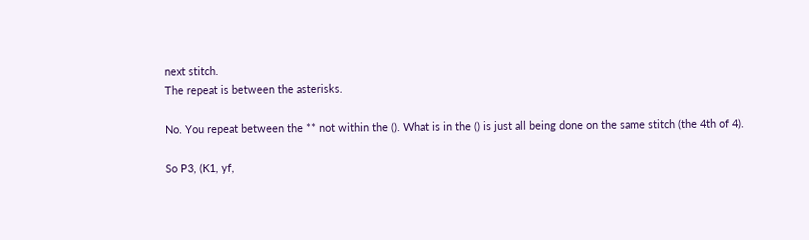next stitch.
The repeat is between the asterisks.

No. You repeat between the ** not within the (). What is in the () is just all being done on the same stitch (the 4th of 4).

So P3, (K1, yf,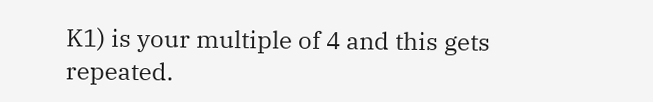K1) is your multiple of 4 and this gets repeated.